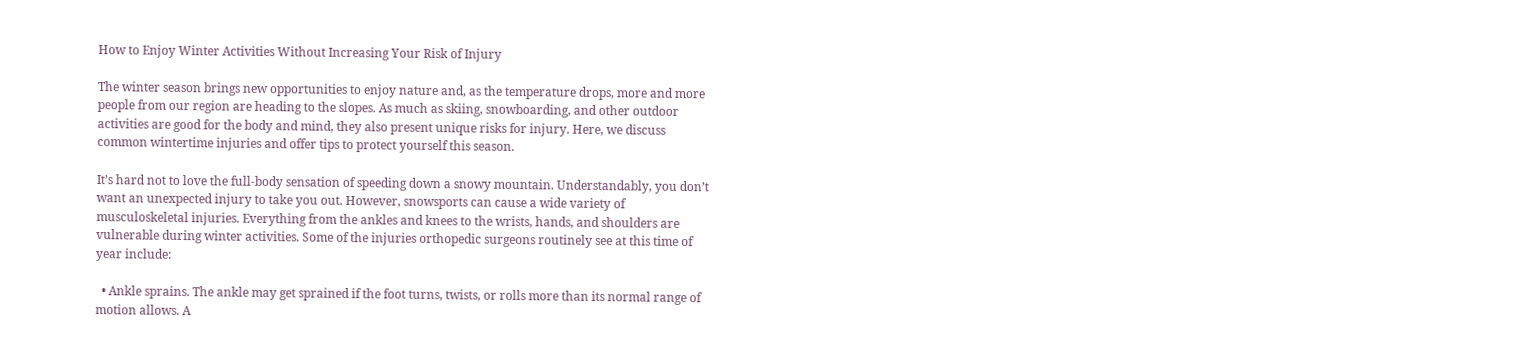How to Enjoy Winter Activities Without Increasing Your Risk of Injury

The winter season brings new opportunities to enjoy nature and, as the temperature drops, more and more people from our region are heading to the slopes. As much as skiing, snowboarding, and other outdoor activities are good for the body and mind, they also present unique risks for injury. Here, we discuss common wintertime injuries and offer tips to protect yourself this season.

It’s hard not to love the full-body sensation of speeding down a snowy mountain. Understandably, you don’t want an unexpected injury to take you out. However, snowsports can cause a wide variety of musculoskeletal injuries. Everything from the ankles and knees to the wrists, hands, and shoulders are vulnerable during winter activities. Some of the injuries orthopedic surgeons routinely see at this time of year include:

  • Ankle sprains. The ankle may get sprained if the foot turns, twists, or rolls more than its normal range of motion allows. A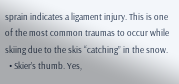sprain indicates a ligament injury. This is one of the most common traumas to occur while skiing due to the skis “catching” in the snow.
  • Skier’s thumb. Yes,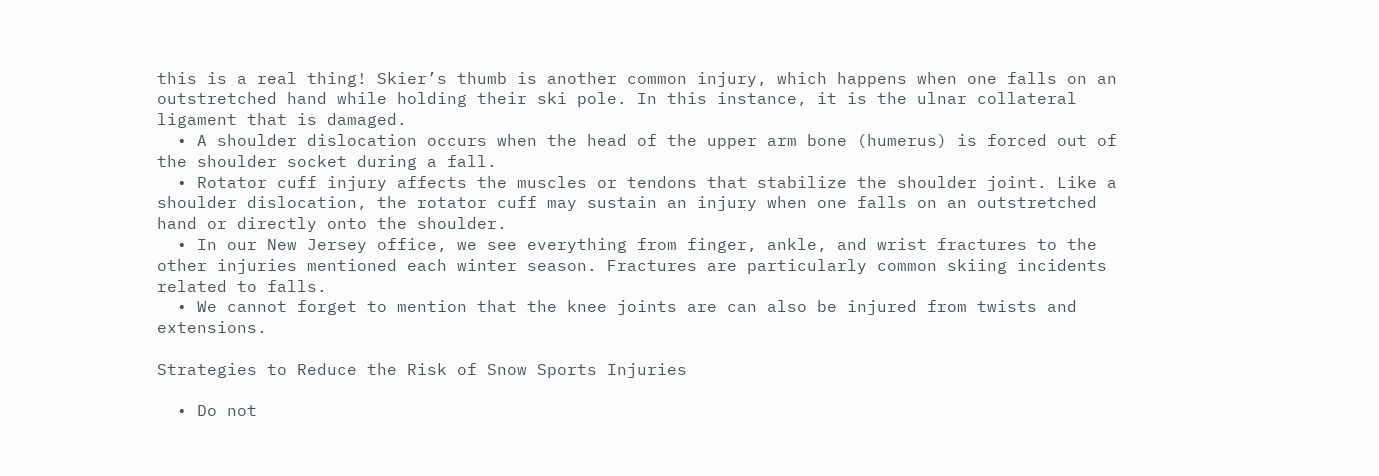this is a real thing! Skier’s thumb is another common injury, which happens when one falls on an outstretched hand while holding their ski pole. In this instance, it is the ulnar collateral ligament that is damaged.
  • A shoulder dislocation occurs when the head of the upper arm bone (humerus) is forced out of the shoulder socket during a fall.
  • Rotator cuff injury affects the muscles or tendons that stabilize the shoulder joint. Like a shoulder dislocation, the rotator cuff may sustain an injury when one falls on an outstretched hand or directly onto the shoulder.
  • In our New Jersey office, we see everything from finger, ankle, and wrist fractures to the other injuries mentioned each winter season. Fractures are particularly common skiing incidents related to falls.
  • We cannot forget to mention that the knee joints are can also be injured from twists and extensions.

Strategies to Reduce the Risk of Snow Sports Injuries

  • Do not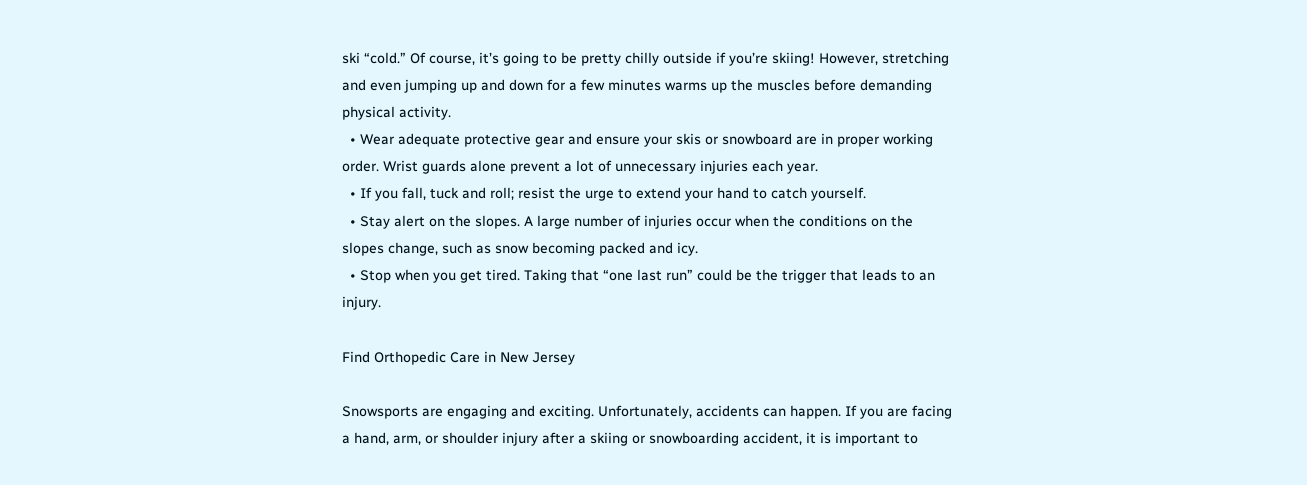ski “cold.” Of course, it’s going to be pretty chilly outside if you’re skiing! However, stretching and even jumping up and down for a few minutes warms up the muscles before demanding physical activity.
  • Wear adequate protective gear and ensure your skis or snowboard are in proper working order. Wrist guards alone prevent a lot of unnecessary injuries each year.
  • If you fall, tuck and roll; resist the urge to extend your hand to catch yourself.
  • Stay alert on the slopes. A large number of injuries occur when the conditions on the slopes change, such as snow becoming packed and icy.
  • Stop when you get tired. Taking that “one last run” could be the trigger that leads to an injury.

Find Orthopedic Care in New Jersey

Snowsports are engaging and exciting. Unfortunately, accidents can happen. If you are facing a hand, arm, or shoulder injury after a skiing or snowboarding accident, it is important to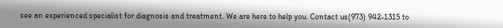see an experienced specialist for diagnosis and treatment. We are here to help you. Contact us(973) 942-1315 to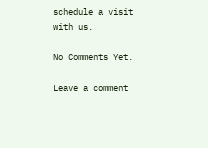schedule a visit with us.

No Comments Yet.

Leave a comment